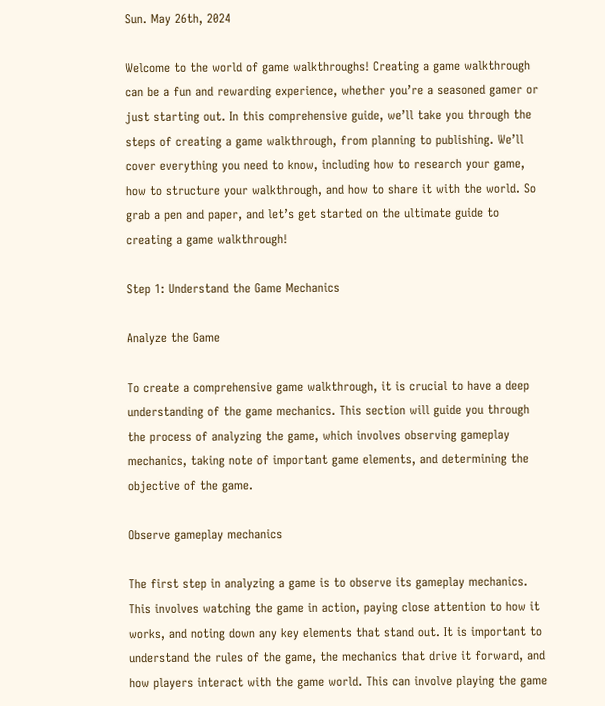Sun. May 26th, 2024

Welcome to the world of game walkthroughs! Creating a game walkthrough can be a fun and rewarding experience, whether you’re a seasoned gamer or just starting out. In this comprehensive guide, we’ll take you through the steps of creating a game walkthrough, from planning to publishing. We’ll cover everything you need to know, including how to research your game, how to structure your walkthrough, and how to share it with the world. So grab a pen and paper, and let’s get started on the ultimate guide to creating a game walkthrough!

Step 1: Understand the Game Mechanics

Analyze the Game

To create a comprehensive game walkthrough, it is crucial to have a deep understanding of the game mechanics. This section will guide you through the process of analyzing the game, which involves observing gameplay mechanics, taking note of important game elements, and determining the objective of the game.

Observe gameplay mechanics

The first step in analyzing a game is to observe its gameplay mechanics. This involves watching the game in action, paying close attention to how it works, and noting down any key elements that stand out. It is important to understand the rules of the game, the mechanics that drive it forward, and how players interact with the game world. This can involve playing the game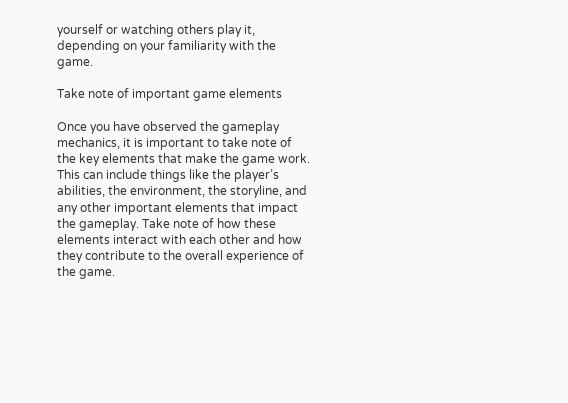yourself or watching others play it, depending on your familiarity with the game.

Take note of important game elements

Once you have observed the gameplay mechanics, it is important to take note of the key elements that make the game work. This can include things like the player’s abilities, the environment, the storyline, and any other important elements that impact the gameplay. Take note of how these elements interact with each other and how they contribute to the overall experience of the game.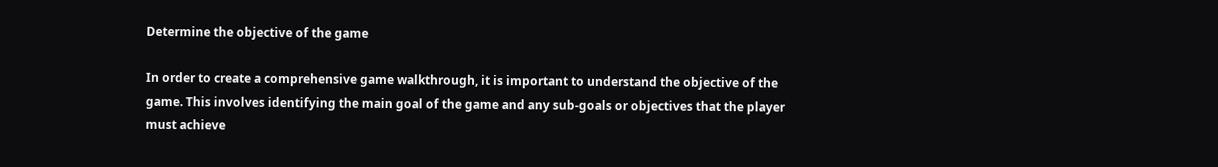Determine the objective of the game

In order to create a comprehensive game walkthrough, it is important to understand the objective of the game. This involves identifying the main goal of the game and any sub-goals or objectives that the player must achieve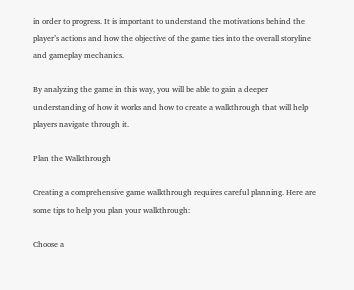in order to progress. It is important to understand the motivations behind the player’s actions and how the objective of the game ties into the overall storyline and gameplay mechanics.

By analyzing the game in this way, you will be able to gain a deeper understanding of how it works and how to create a walkthrough that will help players navigate through it.

Plan the Walkthrough

Creating a comprehensive game walkthrough requires careful planning. Here are some tips to help you plan your walkthrough:

Choose a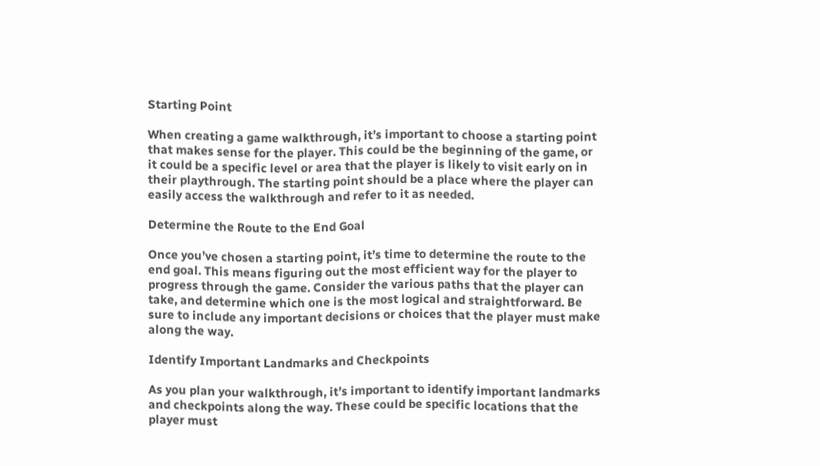Starting Point

When creating a game walkthrough, it’s important to choose a starting point that makes sense for the player. This could be the beginning of the game, or it could be a specific level or area that the player is likely to visit early on in their playthrough. The starting point should be a place where the player can easily access the walkthrough and refer to it as needed.

Determine the Route to the End Goal

Once you’ve chosen a starting point, it’s time to determine the route to the end goal. This means figuring out the most efficient way for the player to progress through the game. Consider the various paths that the player can take, and determine which one is the most logical and straightforward. Be sure to include any important decisions or choices that the player must make along the way.

Identify Important Landmarks and Checkpoints

As you plan your walkthrough, it’s important to identify important landmarks and checkpoints along the way. These could be specific locations that the player must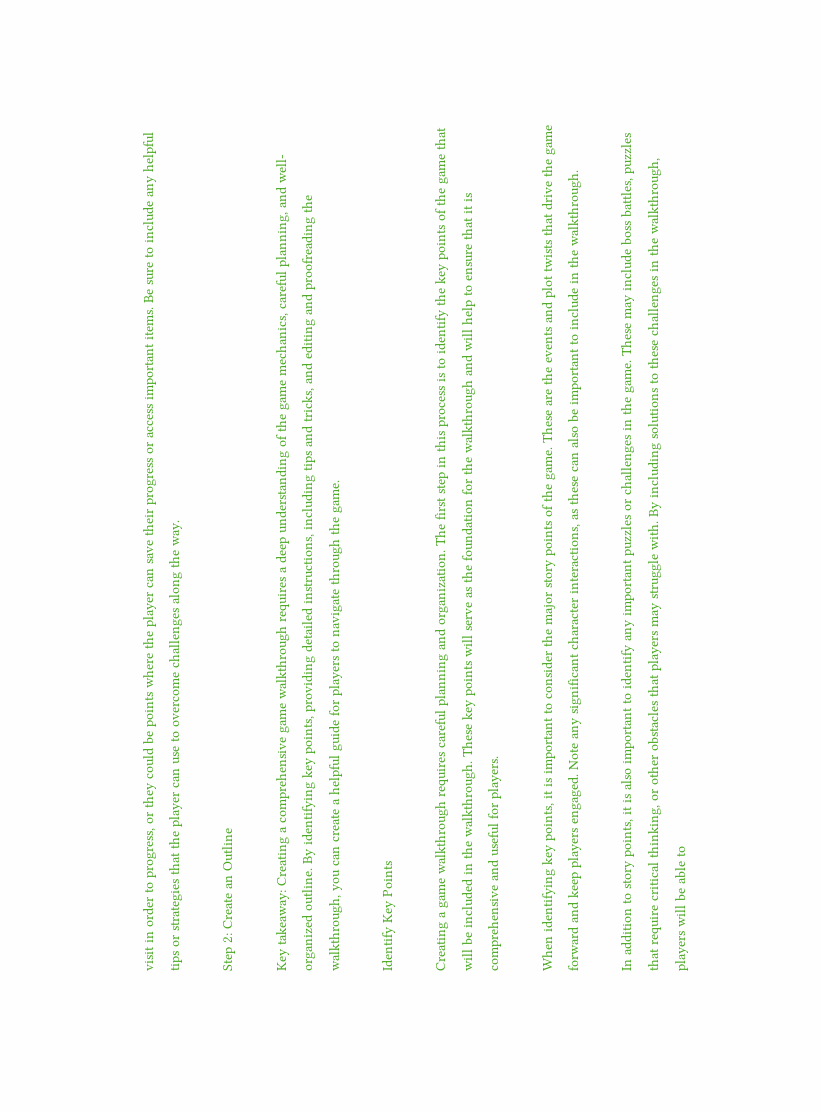visit in order to progress, or they could be points where the player can save their progress or access important items. Be sure to include any helpful tips or strategies that the player can use to overcome challenges along the way.

Step 2: Create an Outline

Key takeaway: Creating a comprehensive game walkthrough requires a deep understanding of the game mechanics, careful planning, and well-organized outline. By identifying key points, providing detailed instructions, including tips and tricks, and editing and proofreading the walkthrough, you can create a helpful guide for players to navigate through the game.

Identify Key Points

Creating a game walkthrough requires careful planning and organization. The first step in this process is to identify the key points of the game that will be included in the walkthrough. These key points will serve as the foundation for the walkthrough and will help to ensure that it is comprehensive and useful for players.

When identifying key points, it is important to consider the major story points of the game. These are the events and plot twists that drive the game forward and keep players engaged. Note any significant character interactions, as these can also be important to include in the walkthrough.

In addition to story points, it is also important to identify any important puzzles or challenges in the game. These may include boss battles, puzzles that require critical thinking, or other obstacles that players may struggle with. By including solutions to these challenges in the walkthrough, players will be able to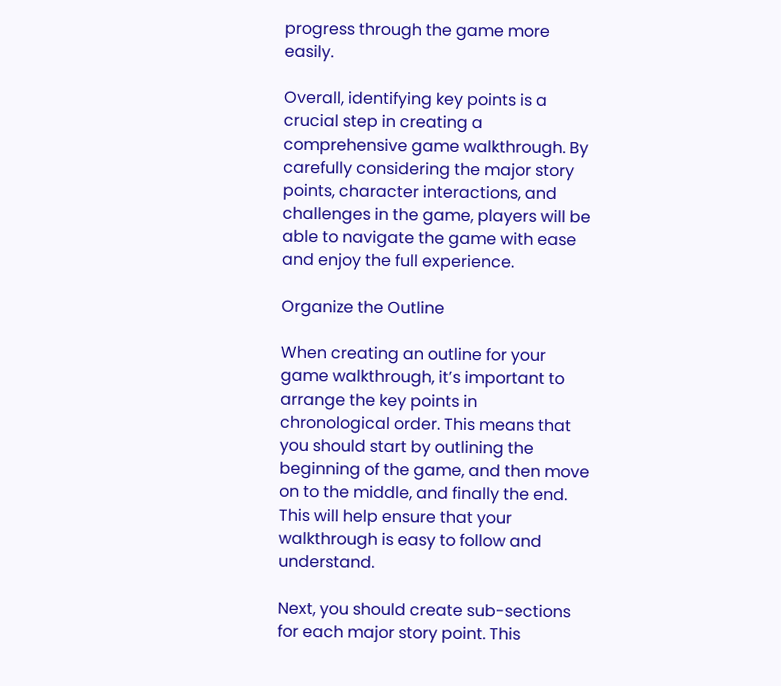progress through the game more easily.

Overall, identifying key points is a crucial step in creating a comprehensive game walkthrough. By carefully considering the major story points, character interactions, and challenges in the game, players will be able to navigate the game with ease and enjoy the full experience.

Organize the Outline

When creating an outline for your game walkthrough, it’s important to arrange the key points in chronological order. This means that you should start by outlining the beginning of the game, and then move on to the middle, and finally the end. This will help ensure that your walkthrough is easy to follow and understand.

Next, you should create sub-sections for each major story point. This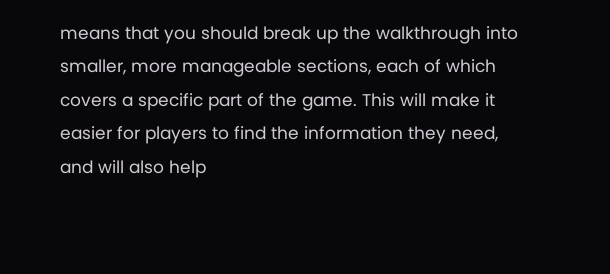means that you should break up the walkthrough into smaller, more manageable sections, each of which covers a specific part of the game. This will make it easier for players to find the information they need, and will also help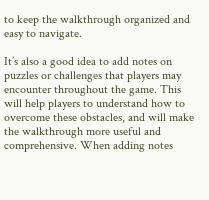to keep the walkthrough organized and easy to navigate.

It’s also a good idea to add notes on puzzles or challenges that players may encounter throughout the game. This will help players to understand how to overcome these obstacles, and will make the walkthrough more useful and comprehensive. When adding notes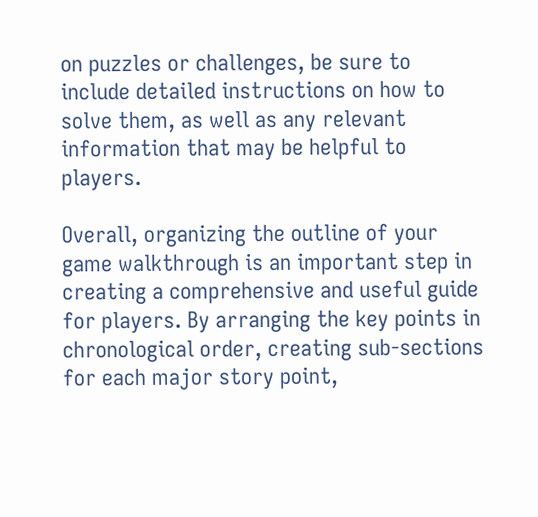on puzzles or challenges, be sure to include detailed instructions on how to solve them, as well as any relevant information that may be helpful to players.

Overall, organizing the outline of your game walkthrough is an important step in creating a comprehensive and useful guide for players. By arranging the key points in chronological order, creating sub-sections for each major story point,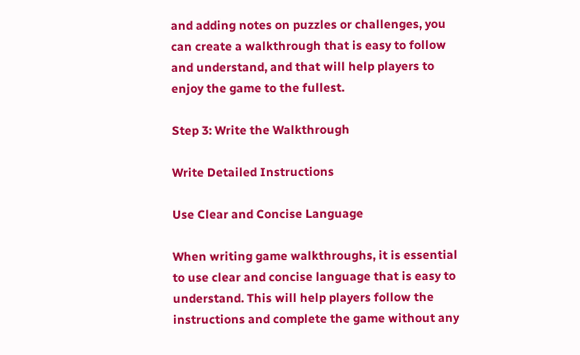and adding notes on puzzles or challenges, you can create a walkthrough that is easy to follow and understand, and that will help players to enjoy the game to the fullest.

Step 3: Write the Walkthrough

Write Detailed Instructions

Use Clear and Concise Language

When writing game walkthroughs, it is essential to use clear and concise language that is easy to understand. This will help players follow the instructions and complete the game without any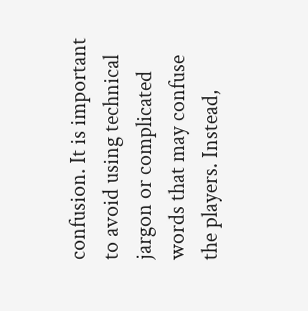confusion. It is important to avoid using technical jargon or complicated words that may confuse the players. Instead,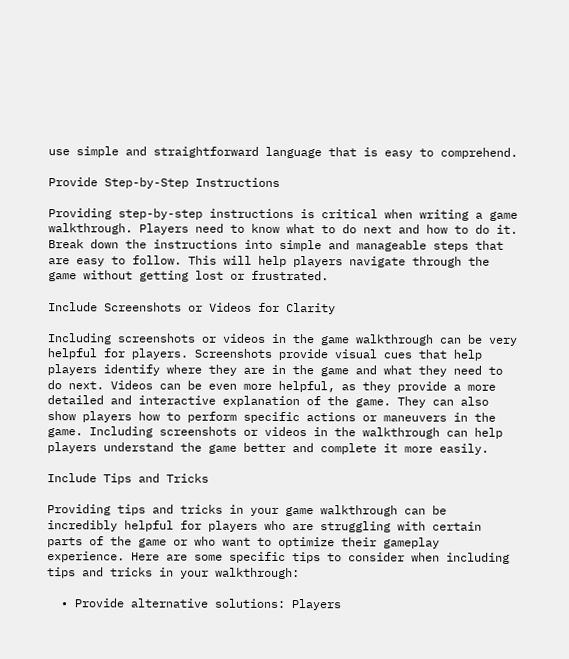use simple and straightforward language that is easy to comprehend.

Provide Step-by-Step Instructions

Providing step-by-step instructions is critical when writing a game walkthrough. Players need to know what to do next and how to do it. Break down the instructions into simple and manageable steps that are easy to follow. This will help players navigate through the game without getting lost or frustrated.

Include Screenshots or Videos for Clarity

Including screenshots or videos in the game walkthrough can be very helpful for players. Screenshots provide visual cues that help players identify where they are in the game and what they need to do next. Videos can be even more helpful, as they provide a more detailed and interactive explanation of the game. They can also show players how to perform specific actions or maneuvers in the game. Including screenshots or videos in the walkthrough can help players understand the game better and complete it more easily.

Include Tips and Tricks

Providing tips and tricks in your game walkthrough can be incredibly helpful for players who are struggling with certain parts of the game or who want to optimize their gameplay experience. Here are some specific tips to consider when including tips and tricks in your walkthrough:

  • Provide alternative solutions: Players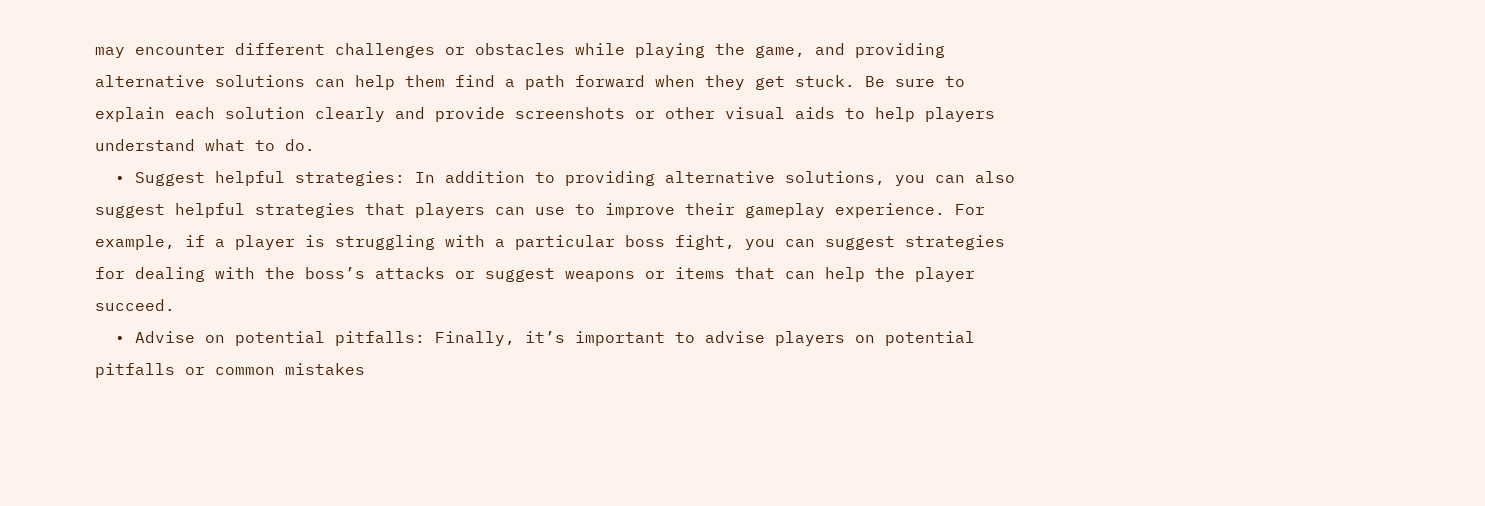may encounter different challenges or obstacles while playing the game, and providing alternative solutions can help them find a path forward when they get stuck. Be sure to explain each solution clearly and provide screenshots or other visual aids to help players understand what to do.
  • Suggest helpful strategies: In addition to providing alternative solutions, you can also suggest helpful strategies that players can use to improve their gameplay experience. For example, if a player is struggling with a particular boss fight, you can suggest strategies for dealing with the boss’s attacks or suggest weapons or items that can help the player succeed.
  • Advise on potential pitfalls: Finally, it’s important to advise players on potential pitfalls or common mistakes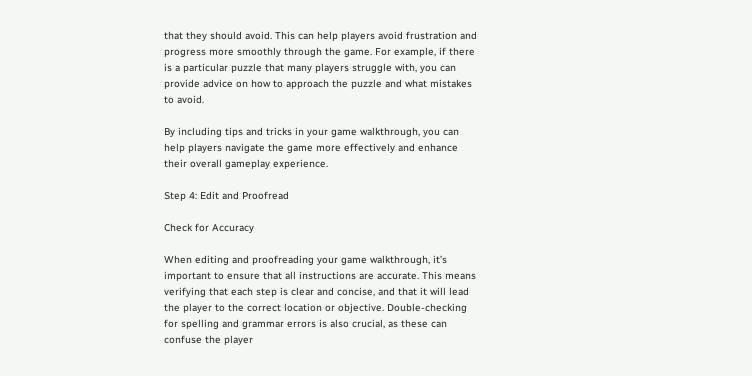that they should avoid. This can help players avoid frustration and progress more smoothly through the game. For example, if there is a particular puzzle that many players struggle with, you can provide advice on how to approach the puzzle and what mistakes to avoid.

By including tips and tricks in your game walkthrough, you can help players navigate the game more effectively and enhance their overall gameplay experience.

Step 4: Edit and Proofread

Check for Accuracy

When editing and proofreading your game walkthrough, it’s important to ensure that all instructions are accurate. This means verifying that each step is clear and concise, and that it will lead the player to the correct location or objective. Double-checking for spelling and grammar errors is also crucial, as these can confuse the player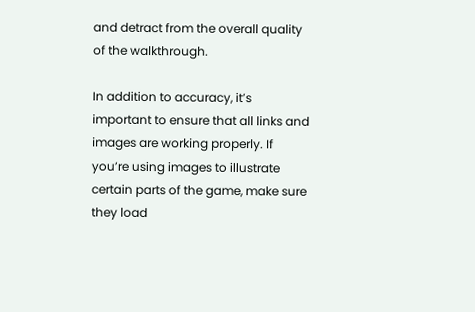and detract from the overall quality of the walkthrough.

In addition to accuracy, it’s important to ensure that all links and images are working properly. If you’re using images to illustrate certain parts of the game, make sure they load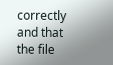correctly and that the file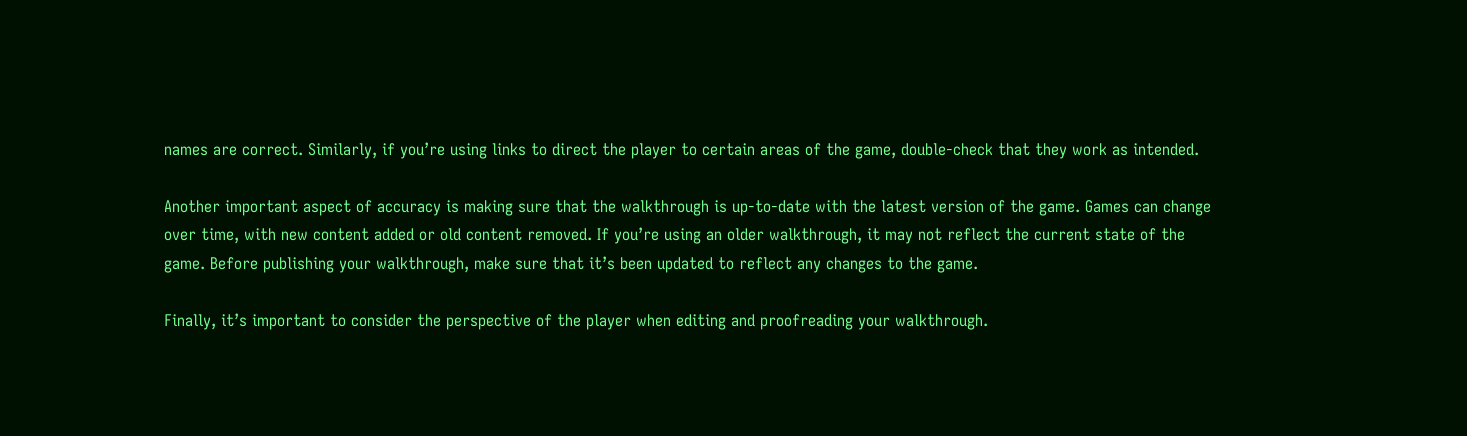names are correct. Similarly, if you’re using links to direct the player to certain areas of the game, double-check that they work as intended.

Another important aspect of accuracy is making sure that the walkthrough is up-to-date with the latest version of the game. Games can change over time, with new content added or old content removed. If you’re using an older walkthrough, it may not reflect the current state of the game. Before publishing your walkthrough, make sure that it’s been updated to reflect any changes to the game.

Finally, it’s important to consider the perspective of the player when editing and proofreading your walkthrough.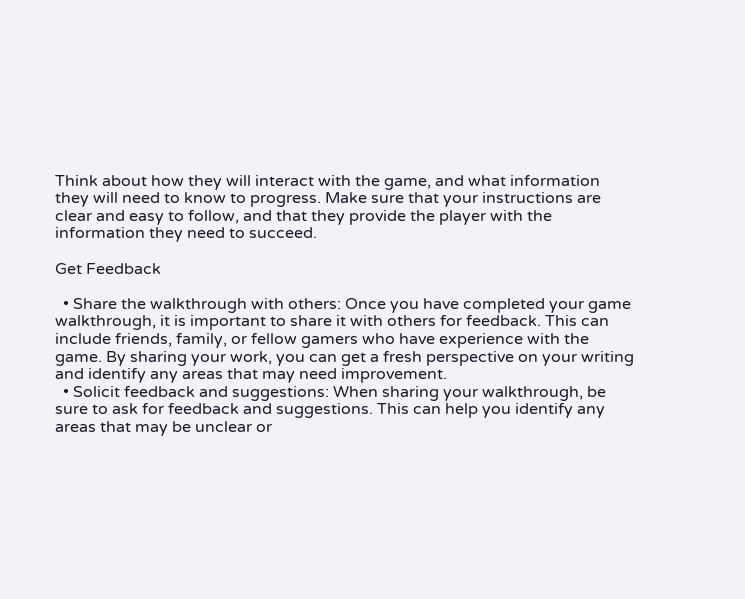Think about how they will interact with the game, and what information they will need to know to progress. Make sure that your instructions are clear and easy to follow, and that they provide the player with the information they need to succeed.

Get Feedback

  • Share the walkthrough with others: Once you have completed your game walkthrough, it is important to share it with others for feedback. This can include friends, family, or fellow gamers who have experience with the game. By sharing your work, you can get a fresh perspective on your writing and identify any areas that may need improvement.
  • Solicit feedback and suggestions: When sharing your walkthrough, be sure to ask for feedback and suggestions. This can help you identify any areas that may be unclear or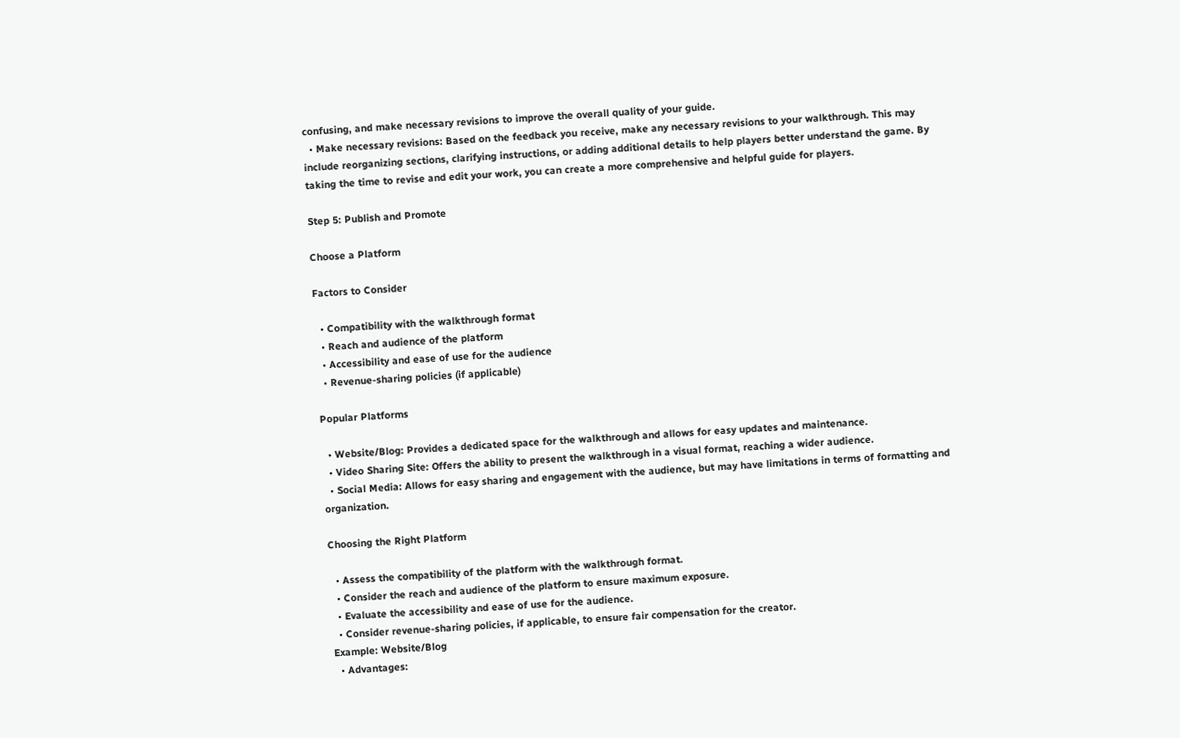confusing, and make necessary revisions to improve the overall quality of your guide.
  • Make necessary revisions: Based on the feedback you receive, make any necessary revisions to your walkthrough. This may include reorganizing sections, clarifying instructions, or adding additional details to help players better understand the game. By taking the time to revise and edit your work, you can create a more comprehensive and helpful guide for players.

Step 5: Publish and Promote

Choose a Platform

Factors to Consider

  • Compatibility with the walkthrough format
  • Reach and audience of the platform
  • Accessibility and ease of use for the audience
  • Revenue-sharing policies (if applicable)

Popular Platforms

  • Website/Blog: Provides a dedicated space for the walkthrough and allows for easy updates and maintenance.
  • Video Sharing Site: Offers the ability to present the walkthrough in a visual format, reaching a wider audience.
  • Social Media: Allows for easy sharing and engagement with the audience, but may have limitations in terms of formatting and organization.

Choosing the Right Platform

  • Assess the compatibility of the platform with the walkthrough format.
  • Consider the reach and audience of the platform to ensure maximum exposure.
  • Evaluate the accessibility and ease of use for the audience.
  • Consider revenue-sharing policies, if applicable, to ensure fair compensation for the creator.
Example: Website/Blog
  • Advantages: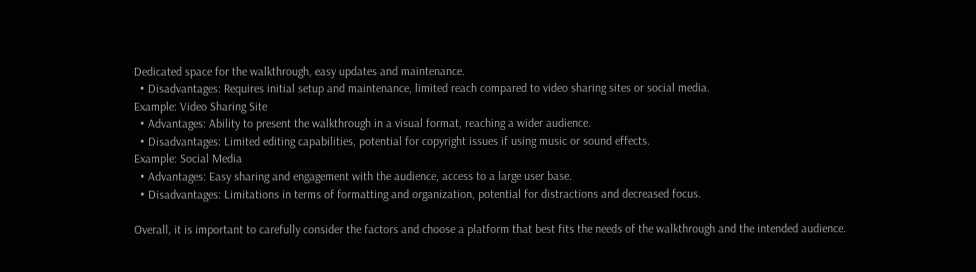Dedicated space for the walkthrough, easy updates and maintenance.
  • Disadvantages: Requires initial setup and maintenance, limited reach compared to video sharing sites or social media.
Example: Video Sharing Site
  • Advantages: Ability to present the walkthrough in a visual format, reaching a wider audience.
  • Disadvantages: Limited editing capabilities, potential for copyright issues if using music or sound effects.
Example: Social Media
  • Advantages: Easy sharing and engagement with the audience, access to a large user base.
  • Disadvantages: Limitations in terms of formatting and organization, potential for distractions and decreased focus.

Overall, it is important to carefully consider the factors and choose a platform that best fits the needs of the walkthrough and the intended audience.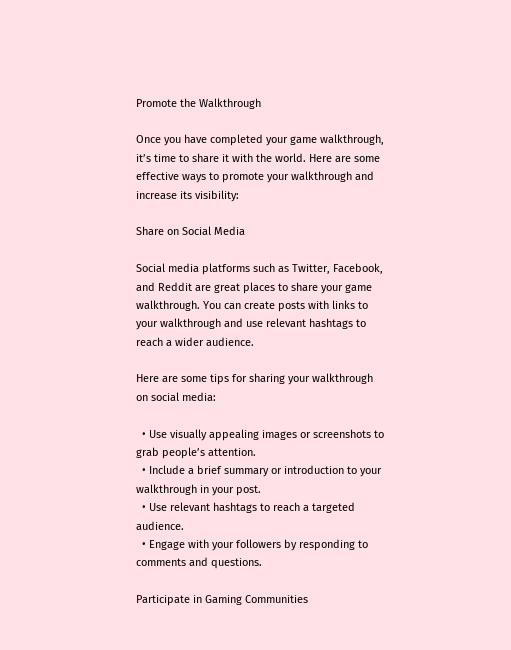Promote the Walkthrough

Once you have completed your game walkthrough, it’s time to share it with the world. Here are some effective ways to promote your walkthrough and increase its visibility:

Share on Social Media

Social media platforms such as Twitter, Facebook, and Reddit are great places to share your game walkthrough. You can create posts with links to your walkthrough and use relevant hashtags to reach a wider audience.

Here are some tips for sharing your walkthrough on social media:

  • Use visually appealing images or screenshots to grab people’s attention.
  • Include a brief summary or introduction to your walkthrough in your post.
  • Use relevant hashtags to reach a targeted audience.
  • Engage with your followers by responding to comments and questions.

Participate in Gaming Communities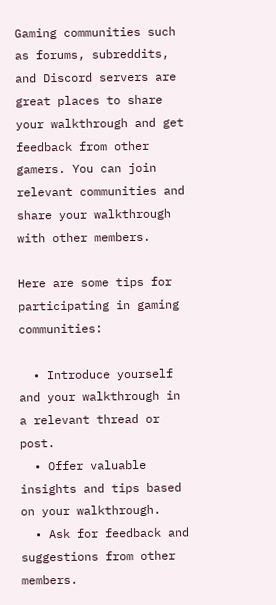Gaming communities such as forums, subreddits, and Discord servers are great places to share your walkthrough and get feedback from other gamers. You can join relevant communities and share your walkthrough with other members.

Here are some tips for participating in gaming communities:

  • Introduce yourself and your walkthrough in a relevant thread or post.
  • Offer valuable insights and tips based on your walkthrough.
  • Ask for feedback and suggestions from other members.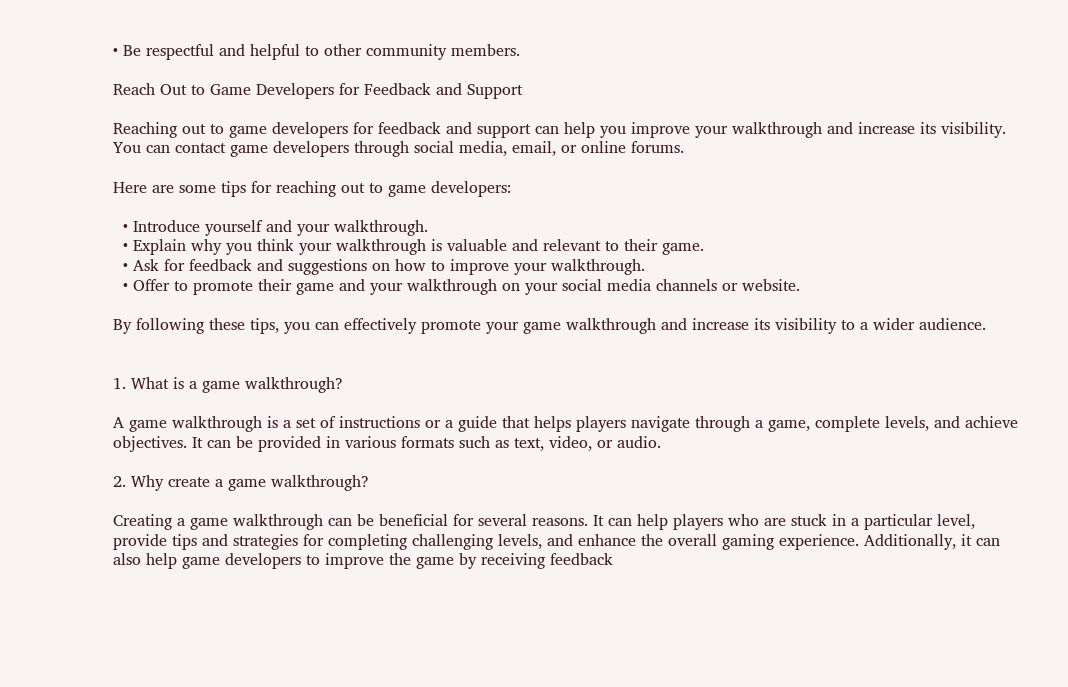• Be respectful and helpful to other community members.

Reach Out to Game Developers for Feedback and Support

Reaching out to game developers for feedback and support can help you improve your walkthrough and increase its visibility. You can contact game developers through social media, email, or online forums.

Here are some tips for reaching out to game developers:

  • Introduce yourself and your walkthrough.
  • Explain why you think your walkthrough is valuable and relevant to their game.
  • Ask for feedback and suggestions on how to improve your walkthrough.
  • Offer to promote their game and your walkthrough on your social media channels or website.

By following these tips, you can effectively promote your game walkthrough and increase its visibility to a wider audience.


1. What is a game walkthrough?

A game walkthrough is a set of instructions or a guide that helps players navigate through a game, complete levels, and achieve objectives. It can be provided in various formats such as text, video, or audio.

2. Why create a game walkthrough?

Creating a game walkthrough can be beneficial for several reasons. It can help players who are stuck in a particular level, provide tips and strategies for completing challenging levels, and enhance the overall gaming experience. Additionally, it can also help game developers to improve the game by receiving feedback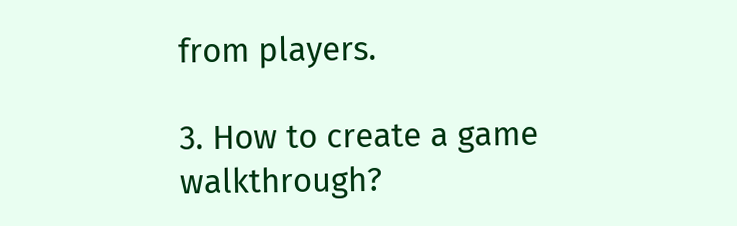from players.

3. How to create a game walkthrough?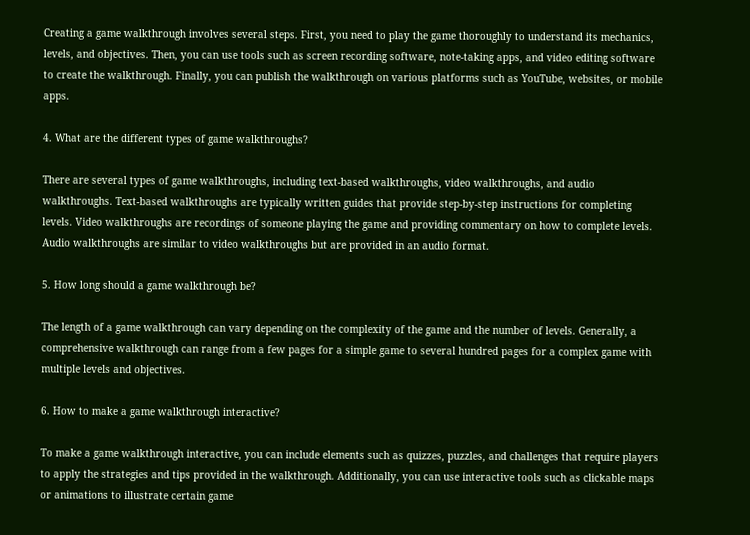Creating a game walkthrough involves several steps. First, you need to play the game thoroughly to understand its mechanics, levels, and objectives. Then, you can use tools such as screen recording software, note-taking apps, and video editing software to create the walkthrough. Finally, you can publish the walkthrough on various platforms such as YouTube, websites, or mobile apps.

4. What are the different types of game walkthroughs?

There are several types of game walkthroughs, including text-based walkthroughs, video walkthroughs, and audio walkthroughs. Text-based walkthroughs are typically written guides that provide step-by-step instructions for completing levels. Video walkthroughs are recordings of someone playing the game and providing commentary on how to complete levels. Audio walkthroughs are similar to video walkthroughs but are provided in an audio format.

5. How long should a game walkthrough be?

The length of a game walkthrough can vary depending on the complexity of the game and the number of levels. Generally, a comprehensive walkthrough can range from a few pages for a simple game to several hundred pages for a complex game with multiple levels and objectives.

6. How to make a game walkthrough interactive?

To make a game walkthrough interactive, you can include elements such as quizzes, puzzles, and challenges that require players to apply the strategies and tips provided in the walkthrough. Additionally, you can use interactive tools such as clickable maps or animations to illustrate certain game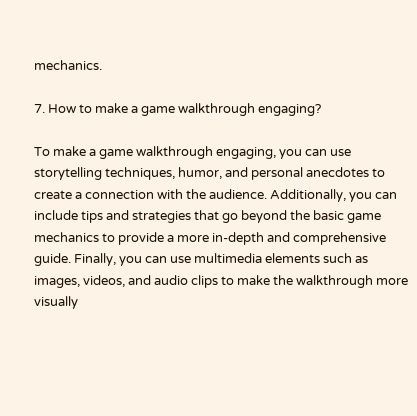mechanics.

7. How to make a game walkthrough engaging?

To make a game walkthrough engaging, you can use storytelling techniques, humor, and personal anecdotes to create a connection with the audience. Additionally, you can include tips and strategies that go beyond the basic game mechanics to provide a more in-depth and comprehensive guide. Finally, you can use multimedia elements such as images, videos, and audio clips to make the walkthrough more visually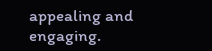appealing and engaging.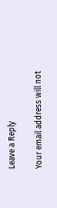Leave a Reply

Your email address will not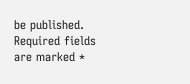be published. Required fields are marked *